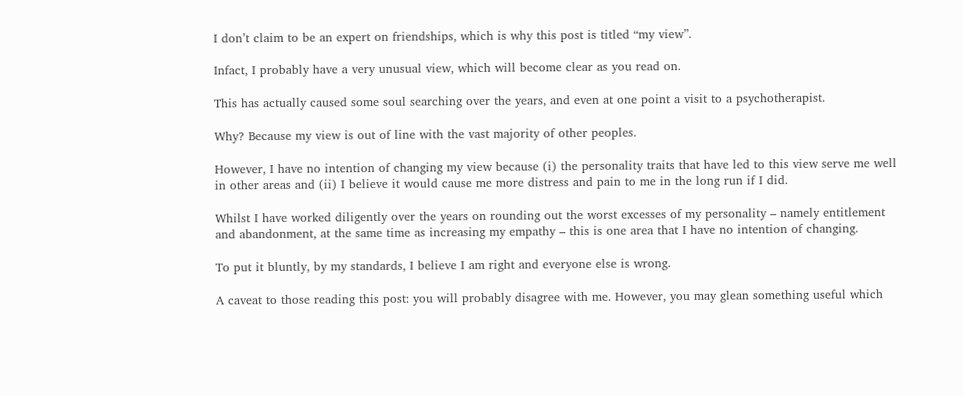I don’t claim to be an expert on friendships, which is why this post is titled “my view”.

Infact, I probably have a very unusual view, which will become clear as you read on.

This has actually caused some soul searching over the years, and even at one point a visit to a psychotherapist.

Why? Because my view is out of line with the vast majority of other peoples.

However, I have no intention of changing my view because (i) the personality traits that have led to this view serve me well in other areas and (ii) I believe it would cause me more distress and pain to me in the long run if I did.

Whilst I have worked diligently over the years on rounding out the worst excesses of my personality – namely entitlement and abandonment, at the same time as increasing my empathy – this is one area that I have no intention of changing.

To put it bluntly, by my standards, I believe I am right and everyone else is wrong.

A caveat to those reading this post: you will probably disagree with me. However, you may glean something useful which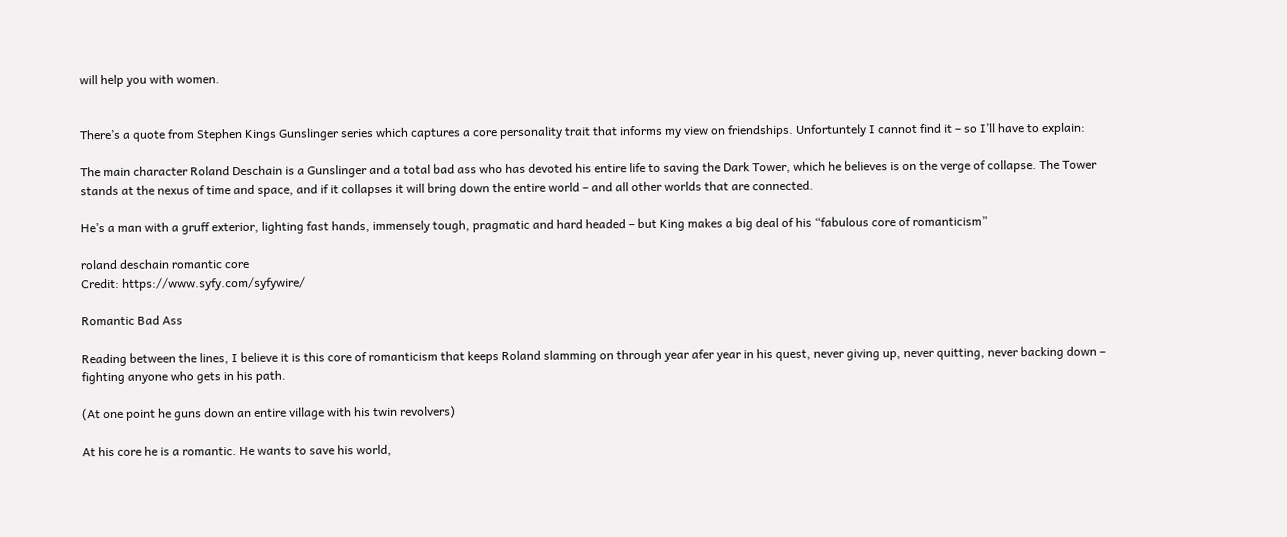will help you with women.


There’s a quote from Stephen Kings Gunslinger series which captures a core personality trait that informs my view on friendships. Unfortuntely I cannot find it – so I’ll have to explain:

The main character Roland Deschain is a Gunslinger and a total bad ass who has devoted his entire life to saving the Dark Tower, which he believes is on the verge of collapse. The Tower stands at the nexus of time and space, and if it collapses it will bring down the entire world – and all other worlds that are connected.

He’s a man with a gruff exterior, lighting fast hands, immensely tough, pragmatic and hard headed – but King makes a big deal of his “fabulous core of romanticism”

roland deschain romantic core
Credit: https://www.syfy.com/syfywire/

Romantic Bad Ass

Reading between the lines, I believe it is this core of romanticism that keeps Roland slamming on through year afer year in his quest, never giving up, never quitting, never backing down – fighting anyone who gets in his path.

(At one point he guns down an entire village with his twin revolvers)

At his core he is a romantic. He wants to save his world,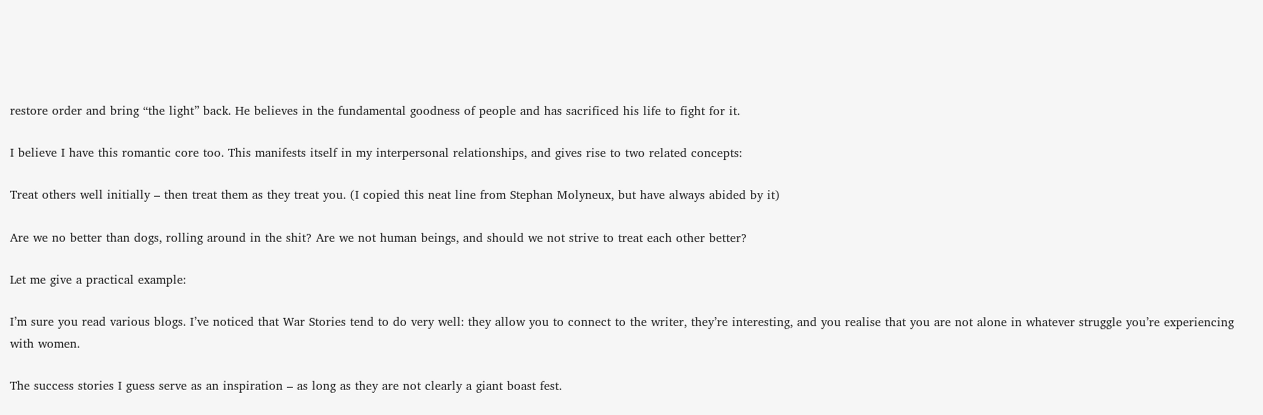restore order and bring “the light” back. He believes in the fundamental goodness of people and has sacrificed his life to fight for it.

I believe I have this romantic core too. This manifests itself in my interpersonal relationships, and gives rise to two related concepts:

Treat others well initially – then treat them as they treat you. (I copied this neat line from Stephan Molyneux, but have always abided by it)

Are we no better than dogs, rolling around in the shit? Are we not human beings, and should we not strive to treat each other better?

Let me give a practical example:

I’m sure you read various blogs. I’ve noticed that War Stories tend to do very well: they allow you to connect to the writer, they’re interesting, and you realise that you are not alone in whatever struggle you’re experiencing with women.

The success stories I guess serve as an inspiration – as long as they are not clearly a giant boast fest.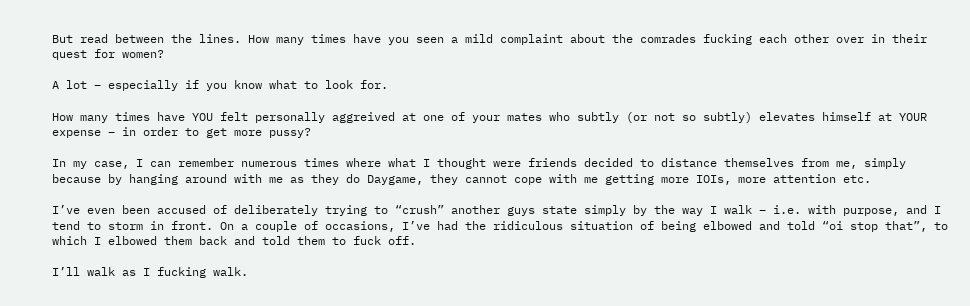But read between the lines. How many times have you seen a mild complaint about the comrades fucking each other over in their quest for women?

A lot – especially if you know what to look for.

How many times have YOU felt personally aggreived at one of your mates who subtly (or not so subtly) elevates himself at YOUR expense – in order to get more pussy?

In my case, I can remember numerous times where what I thought were friends decided to distance themselves from me, simply because by hanging around with me as they do Daygame, they cannot cope with me getting more IOIs, more attention etc.

I’ve even been accused of deliberately trying to “crush” another guys state simply by the way I walk – i.e. with purpose, and I tend to storm in front. On a couple of occasions, I’ve had the ridiculous situation of being elbowed and told “oi stop that”, to which I elbowed them back and told them to fuck off.

I’ll walk as I fucking walk.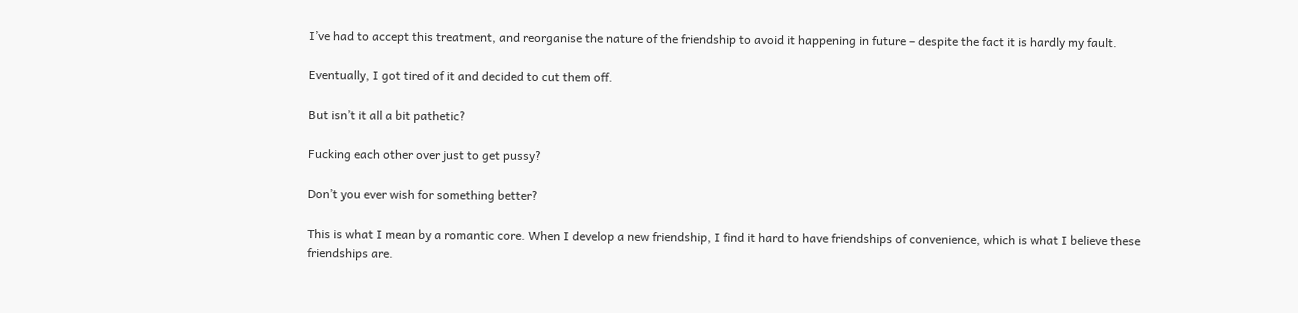I’ve had to accept this treatment, and reorganise the nature of the friendship to avoid it happening in future – despite the fact it is hardly my fault.

Eventually, I got tired of it and decided to cut them off.

But isn’t it all a bit pathetic?

Fucking each other over just to get pussy?

Don’t you ever wish for something better?

This is what I mean by a romantic core. When I develop a new friendship, I find it hard to have friendships of convenience, which is what I believe these friendships are.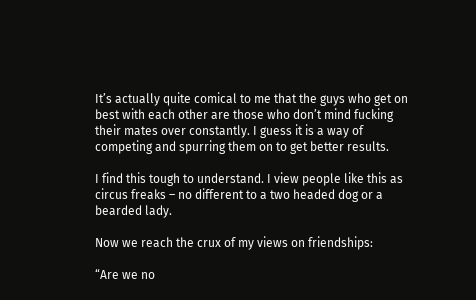It’s actually quite comical to me that the guys who get on best with each other are those who don’t mind fucking their mates over constantly. I guess it is a way of competing and spurring them on to get better results.

I find this tough to understand. I view people like this as circus freaks – no different to a two headed dog or a bearded lady.

Now we reach the crux of my views on friendships:

“Are we no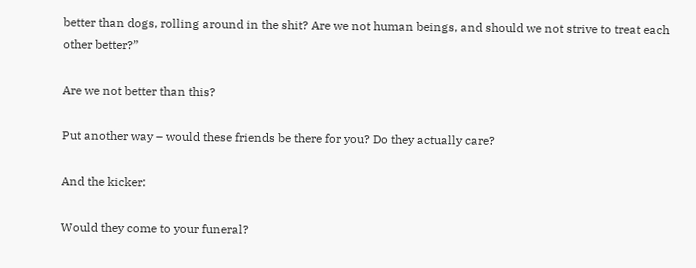better than dogs, rolling around in the shit? Are we not human beings, and should we not strive to treat each other better?”

Are we not better than this?

Put another way – would these friends be there for you? Do they actually care?

And the kicker:

Would they come to your funeral?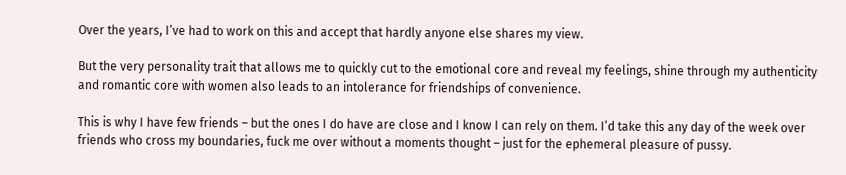Over the years, I’ve had to work on this and accept that hardly anyone else shares my view.

But the very personality trait that allows me to quickly cut to the emotional core and reveal my feelings, shine through my authenticity and romantic core with women also leads to an intolerance for friendships of convenience.

This is why I have few friends – but the ones I do have are close and I know I can rely on them. I’d take this any day of the week over friends who cross my boundaries, fuck me over without a moments thought – just for the ephemeral pleasure of pussy.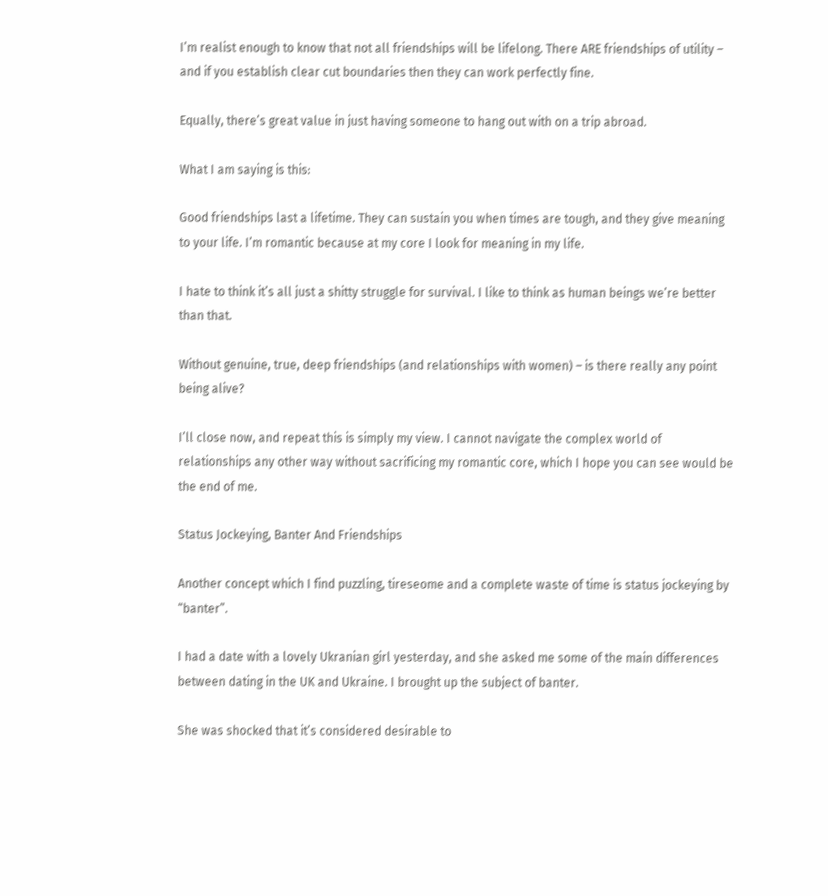I’m realist enough to know that not all friendships will be lifelong. There ARE friendships of utility – and if you establish clear cut boundaries then they can work perfectly fine.

Equally, there’s great value in just having someone to hang out with on a trip abroad.

What I am saying is this:

Good friendships last a lifetime. They can sustain you when times are tough, and they give meaning to your life. I’m romantic because at my core I look for meaning in my life.

I hate to think it’s all just a shitty struggle for survival. I like to think as human beings we’re better than that.

Without genuine, true, deep friendships (and relationships with women) – is there really any point being alive?

I’ll close now, and repeat this is simply my view. I cannot navigate the complex world of relationships any other way without sacrificing my romantic core, which I hope you can see would be the end of me.

Status Jockeying, Banter And Friendships

Another concept which I find puzzling, tireseome and a complete waste of time is status jockeying by “banter”.

I had a date with a lovely Ukranian girl yesterday, and she asked me some of the main differences between dating in the UK and Ukraine. I brought up the subject of banter.

She was shocked that it’s considered desirable to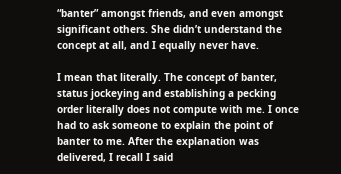“banter” amongst friends, and even amongst significant others. She didn’t understand the concept at all, and I equally never have.

I mean that literally. The concept of banter, status jockeying and establishing a pecking order literally does not compute with me. I once had to ask someone to explain the point of banter to me. After the explanation was delivered, I recall I said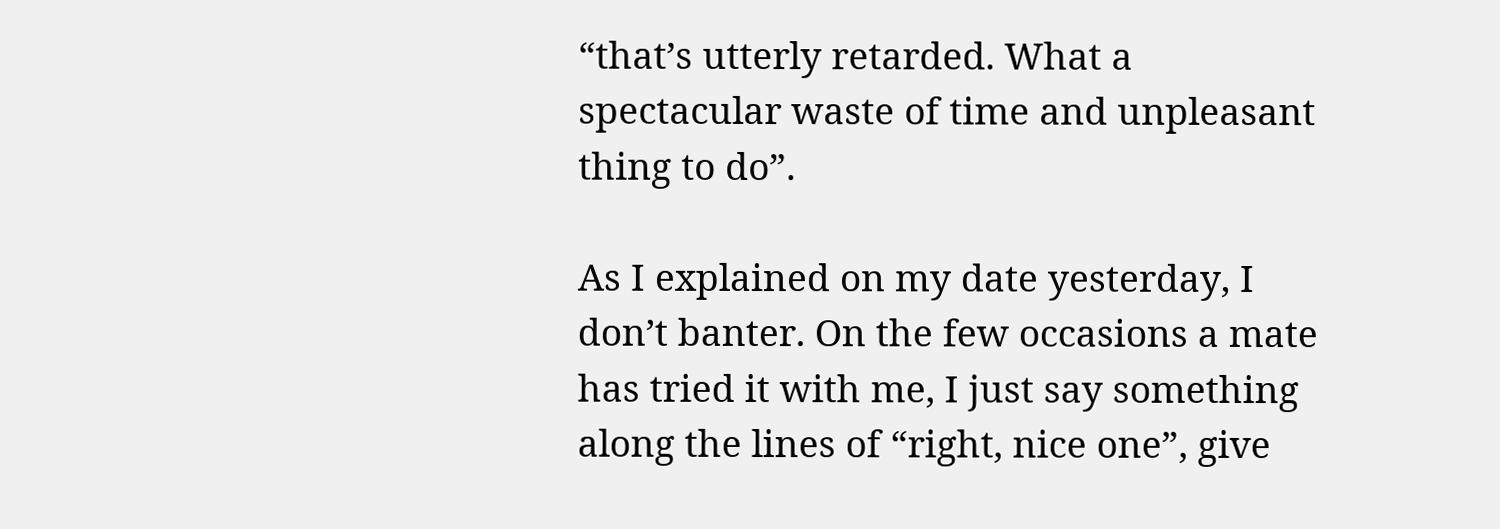“that’s utterly retarded. What a spectacular waste of time and unpleasant thing to do”.

As I explained on my date yesterday, I don’t banter. On the few occasions a mate has tried it with me, I just say something along the lines of “right, nice one”, give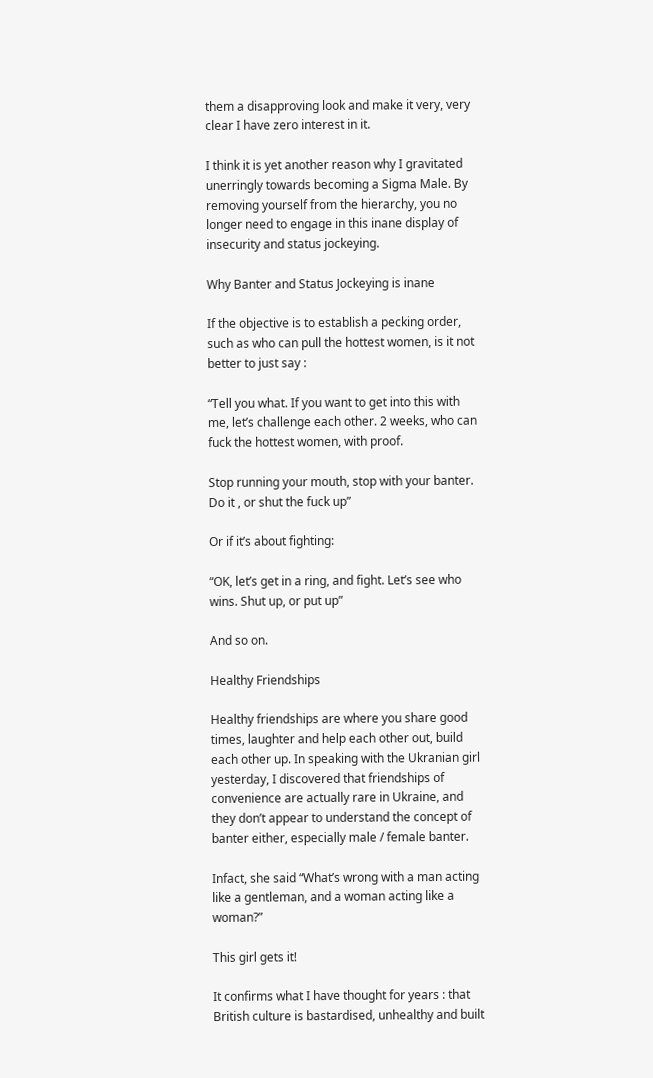them a disapproving look and make it very, very clear I have zero interest in it.

I think it is yet another reason why I gravitated unerringly towards becoming a Sigma Male. By removing yourself from the hierarchy, you no longer need to engage in this inane display of insecurity and status jockeying.

Why Banter and Status Jockeying is inane

If the objective is to establish a pecking order, such as who can pull the hottest women, is it not better to just say :

“Tell you what. If you want to get into this with me, let’s challenge each other. 2 weeks, who can fuck the hottest women, with proof.

Stop running your mouth, stop with your banter. Do it , or shut the fuck up”

Or if it’s about fighting:

“OK, let’s get in a ring, and fight. Let’s see who wins. Shut up, or put up”

And so on.

Healthy Friendships

Healthy friendships are where you share good times, laughter and help each other out, build each other up. In speaking with the Ukranian girl yesterday, I discovered that friendships of convenience are actually rare in Ukraine, and they don’t appear to understand the concept of banter either, especially male / female banter.

Infact, she said “What’s wrong with a man acting like a gentleman, and a woman acting like a woman?”

This girl gets it!

It confirms what I have thought for years : that British culture is bastardised, unhealthy and built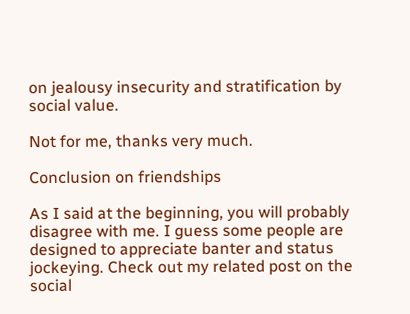on jealousy insecurity and stratification by social value.

Not for me, thanks very much.

Conclusion on friendships

As I said at the beginning, you will probably disagree with me. I guess some people are designed to appreciate banter and status jockeying. Check out my related post on the social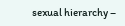sexual hierarchy –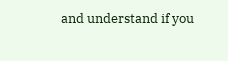and understand if you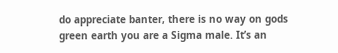do appreciate banter, there is no way on gods green earth you are a Sigma male. It’s an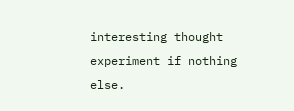interesting thought experiment if nothing else.